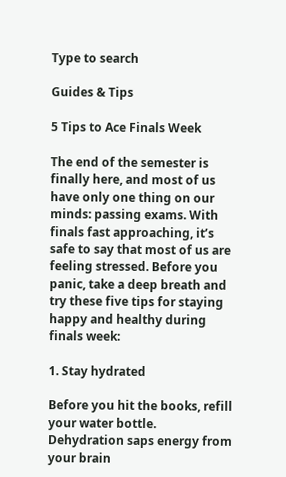Type to search

Guides & Tips

5 Tips to Ace Finals Week

The end of the semester is finally here, and most of us have only one thing on our minds: passing exams. With finals fast approaching, it’s safe to say that most of us are feeling stressed. Before you panic, take a deep breath and try these five tips for staying happy and healthy during finals week:

1. Stay hydrated

Before you hit the books, refill your water bottle. Dehydration saps energy from your brain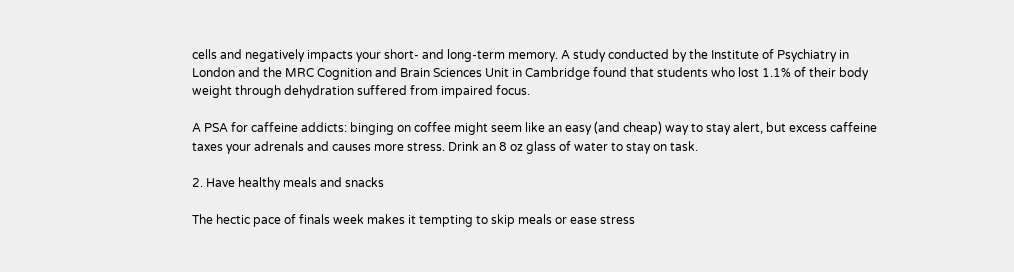cells and negatively impacts your short- and long-term memory. A study conducted by the Institute of Psychiatry in London and the MRC Cognition and Brain Sciences Unit in Cambridge found that students who lost 1.1% of their body weight through dehydration suffered from impaired focus.

A PSA for caffeine addicts: binging on coffee might seem like an easy (and cheap) way to stay alert, but excess caffeine taxes your adrenals and causes more stress. Drink an 8 oz glass of water to stay on task.

2. Have healthy meals and snacks

The hectic pace of finals week makes it tempting to skip meals or ease stress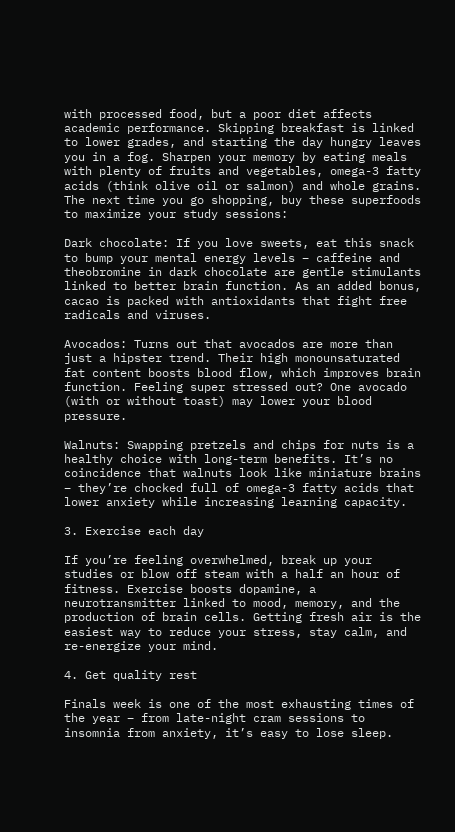with processed food, but a poor diet affects academic performance. Skipping breakfast is linked to lower grades, and starting the day hungry leaves you in a fog. Sharpen your memory by eating meals with plenty of fruits and vegetables, omega-3 fatty acids (think olive oil or salmon) and whole grains. The next time you go shopping, buy these superfoods to maximize your study sessions:

Dark chocolate: If you love sweets, eat this snack to bump your mental energy levels – caffeine and theobromine in dark chocolate are gentle stimulants linked to better brain function. As an added bonus, cacao is packed with antioxidants that fight free radicals and viruses.

Avocados: Turns out that avocados are more than just a hipster trend. Their high monounsaturated fat content boosts blood flow, which improves brain function. Feeling super stressed out? One avocado (with or without toast) may lower your blood pressure.

Walnuts: Swapping pretzels and chips for nuts is a healthy choice with long-term benefits. It’s no coincidence that walnuts look like miniature brains – they’re chocked full of omega-3 fatty acids that lower anxiety while increasing learning capacity.

3. Exercise each day

If you’re feeling overwhelmed, break up your studies or blow off steam with a half an hour of fitness. Exercise boosts dopamine, a neurotransmitter linked to mood, memory, and the production of brain cells. Getting fresh air is the easiest way to reduce your stress, stay calm, and re-energize your mind.

4. Get quality rest

Finals week is one of the most exhausting times of the year – from late-night cram sessions to insomnia from anxiety, it’s easy to lose sleep.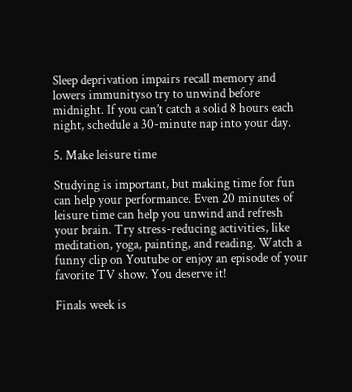Sleep deprivation impairs recall memory and lowers immunityso try to unwind before midnight. If you can’t catch a solid 8 hours each night, schedule a 30-minute nap into your day.

5. Make leisure time

Studying is important, but making time for fun can help your performance. Even 20 minutes of leisure time can help you unwind and refresh your brain. Try stress-reducing activities, like meditation, yoga, painting, and reading. Watch a funny clip on Youtube or enjoy an episode of your favorite TV show. You deserve it!

Finals week is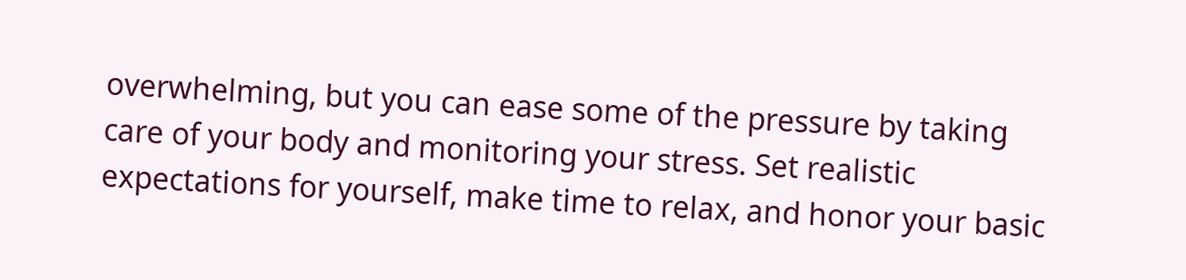overwhelming, but you can ease some of the pressure by taking care of your body and monitoring your stress. Set realistic expectations for yourself, make time to relax, and honor your basic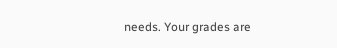needs. Your grades are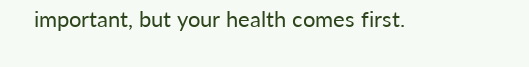important, but your health comes first.